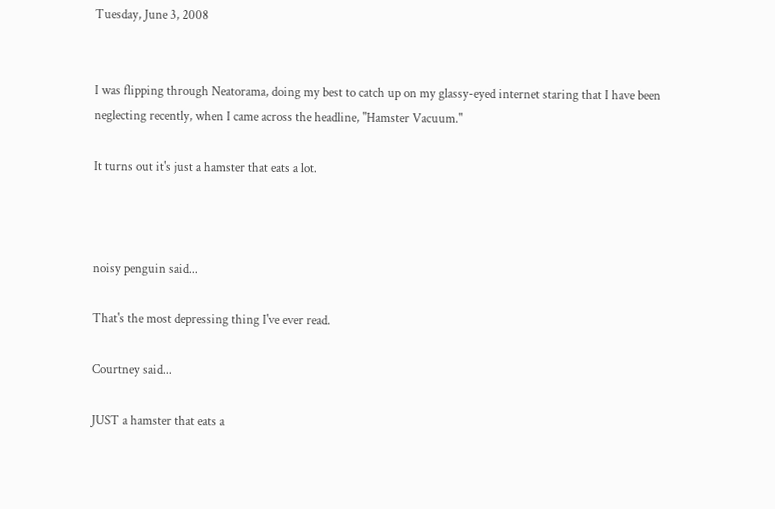Tuesday, June 3, 2008


I was flipping through Neatorama, doing my best to catch up on my glassy-eyed internet staring that I have been neglecting recently, when I came across the headline, "Hamster Vacuum."

It turns out it's just a hamster that eats a lot.



noisy penguin said...

That's the most depressing thing I've ever read.

Courtney said...

JUST a hamster that eats a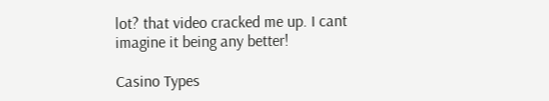lot? that video cracked me up. I cant imagine it being any better!

Casino Types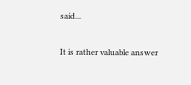said...

It is rather valuable answer